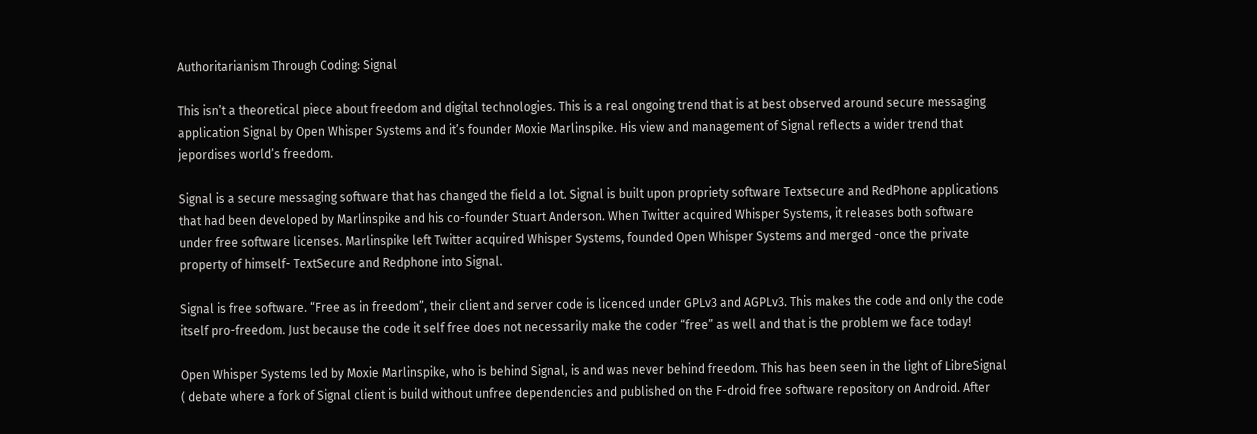Authoritarianism Through Coding: Signal

This isn’t a theoretical piece about freedom and digital technologies. This is a real ongoing trend that is at best observed around secure messaging application Signal by Open Whisper Systems and it’s founder Moxie Marlinspike. His view and management of Signal reflects a wider trend that jepordises world’s freedom.

Signal is a secure messaging software that has changed the field a lot. Signal is built upon propriety software Textsecure and RedPhone applications that had been developed by Marlinspike and his co-founder Stuart Anderson. When Twitter acquired Whisper Systems, it releases both software under free software licenses. Marlinspike left Twitter acquired Whisper Systems, founded Open Whisper Systems and merged -once the private property of himself- TextSecure and Redphone into Signal.

Signal is free software. “Free as in freedom”, their client and server code is licenced under GPLv3 and AGPLv3. This makes the code and only the code itself pro-freedom. Just because the code it self free does not necessarily make the coder “free” as well and that is the problem we face today!

Open Whisper Systems led by Moxie Marlinspike, who is behind Signal, is and was never behind freedom. This has been seen in the light of LibreSignal ( debate where a fork of Signal client is build without unfree dependencies and published on the F-droid free software repository on Android. After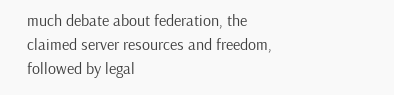much debate about federation, the claimed server resources and freedom, followed by legal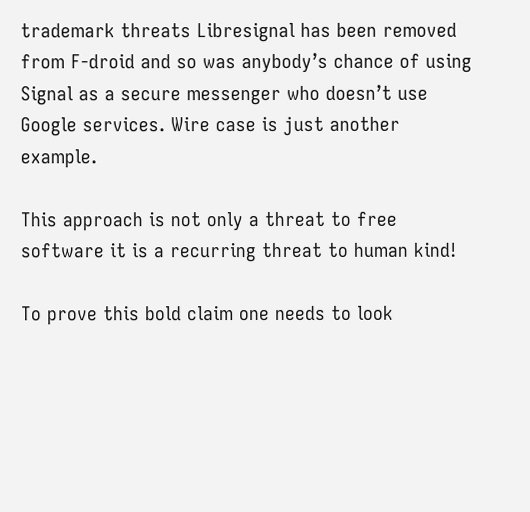trademark threats Libresignal has been removed from F-droid and so was anybody’s chance of using Signal as a secure messenger who doesn’t use Google services. Wire case is just another example.

This approach is not only a threat to free software it is a recurring threat to human kind!

To prove this bold claim one needs to look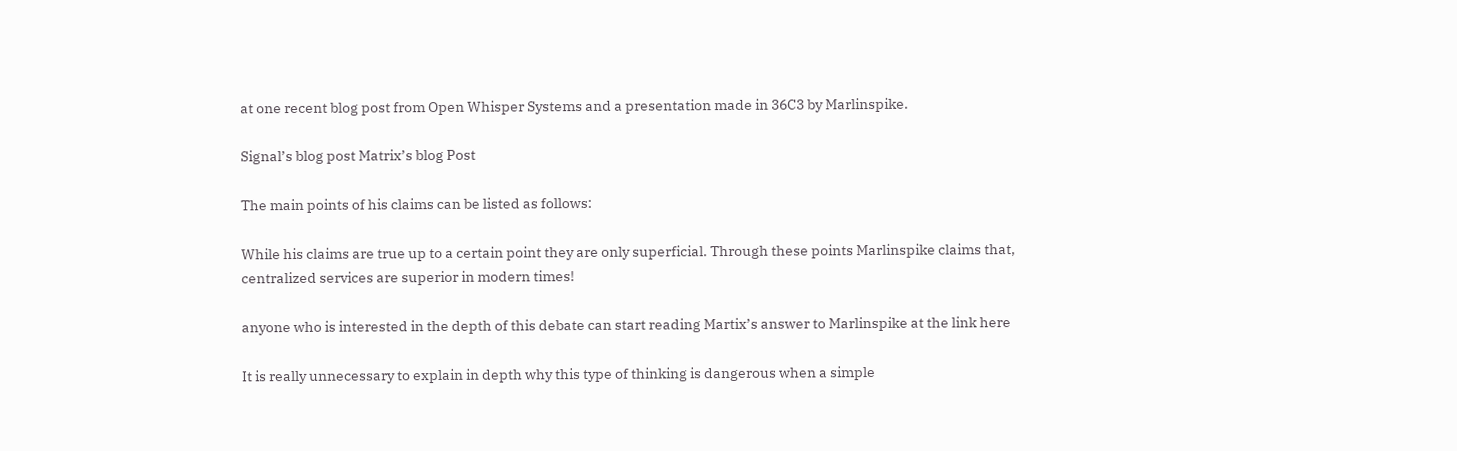at one recent blog post from Open Whisper Systems and a presentation made in 36C3 by Marlinspike.

Signal’s blog post Matrix’s blog Post

The main points of his claims can be listed as follows:

While his claims are true up to a certain point they are only superficial. Through these points Marlinspike claims that, centralized services are superior in modern times!

anyone who is interested in the depth of this debate can start reading Martix’s answer to Marlinspike at the link here

It is really unnecessary to explain in depth why this type of thinking is dangerous when a simple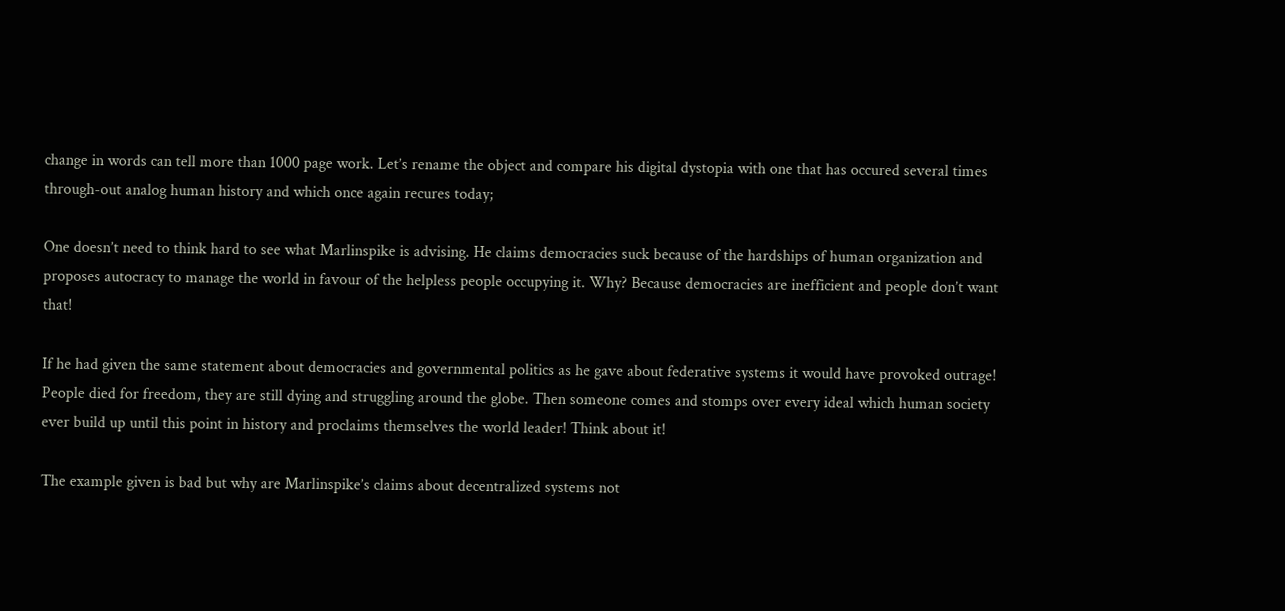change in words can tell more than 1000 page work. Let’s rename the object and compare his digital dystopia with one that has occured several times through-out analog human history and which once again recures today;

One doesn’t need to think hard to see what Marlinspike is advising. He claims democracies suck because of the hardships of human organization and proposes autocracy to manage the world in favour of the helpless people occupying it. Why? Because democracies are inefficient and people don’t want that!

If he had given the same statement about democracies and governmental politics as he gave about federative systems it would have provoked outrage! People died for freedom, they are still dying and struggling around the globe. Then someone comes and stomps over every ideal which human society ever build up until this point in history and proclaims themselves the world leader! Think about it!

The example given is bad but why are Marlinspike’s claims about decentralized systems not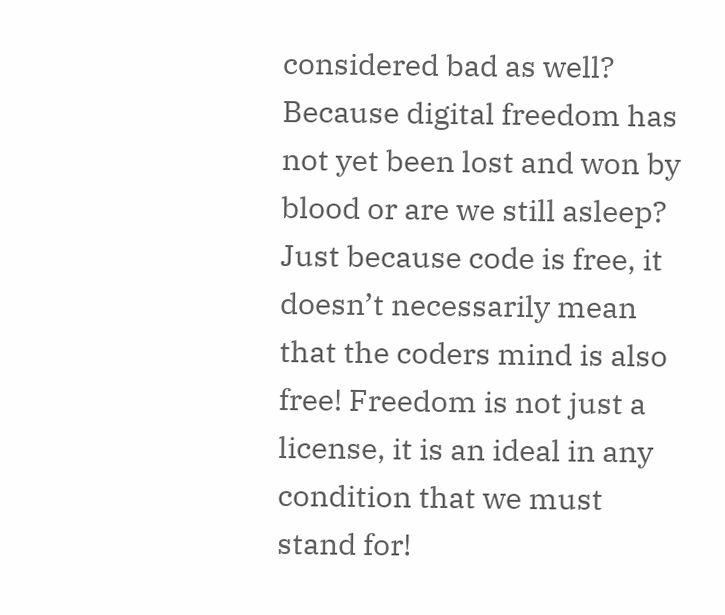considered bad as well? Because digital freedom has not yet been lost and won by blood or are we still asleep? Just because code is free, it doesn’t necessarily mean that the coders mind is also free! Freedom is not just a license, it is an ideal in any condition that we must stand for!